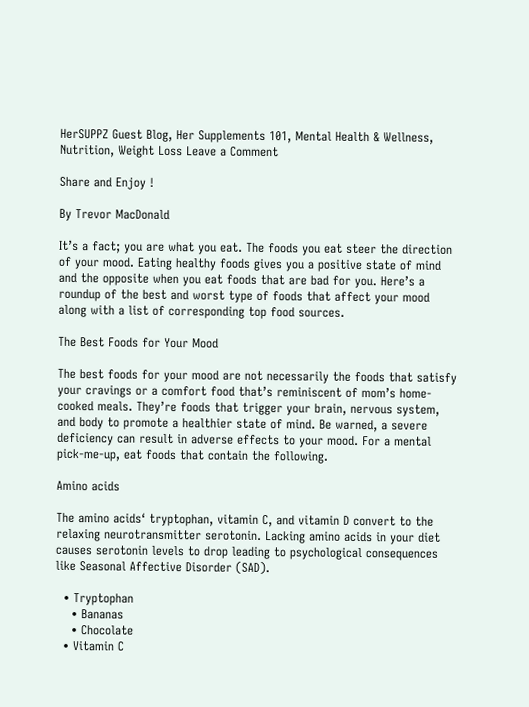HerSUPPZ Guest Blog, Her Supplements 101, Mental Health & Wellness, Nutrition, Weight Loss Leave a Comment

Share and Enjoy !

By Trevor MacDonald

It’s a fact; you are what you eat. The foods you eat steer the direction of your mood. Eating healthy foods gives you a positive state of mind and the opposite when you eat foods that are bad for you. Here’s a roundup of the best and worst type of foods that affect your mood along with a list of corresponding top food sources.

The Best Foods for Your Mood

The best foods for your mood are not necessarily the foods that satisfy your cravings or a comfort food that’s reminiscent of mom’s home-cooked meals. They’re foods that trigger your brain, nervous system, and body to promote a healthier state of mind. Be warned, a severe deficiency can result in adverse effects to your mood. For a mental pick-me-up, eat foods that contain the following.

Amino acids

The amino acids‘ tryptophan, vitamin C, and vitamin D convert to the relaxing neurotransmitter serotonin. Lacking amino acids in your diet causes serotonin levels to drop leading to psychological consequences like Seasonal Affective Disorder (SAD).

  • Tryptophan
    • Bananas
    • Chocolate
  • Vitamin C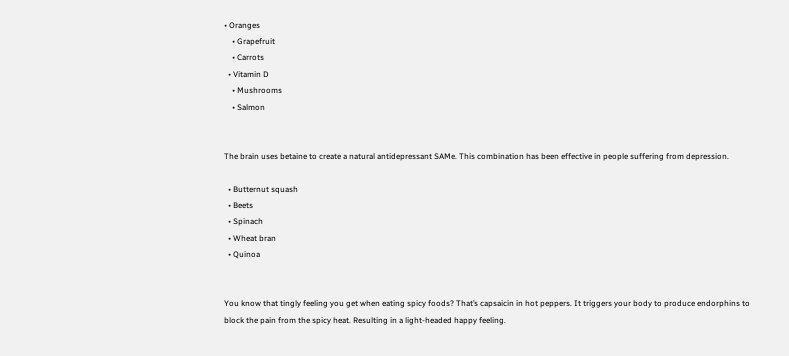• Oranges
    • Grapefruit
    • Carrots
  • Vitamin D
    • Mushrooms
    • Salmon


The brain uses betaine to create a natural antidepressant SAMe. This combination has been effective in people suffering from depression.

  • Butternut squash
  • Beets
  • Spinach
  • Wheat bran
  • Quinoa


You know that tingly feeling you get when eating spicy foods? That’s capsaicin in hot peppers. It triggers your body to produce endorphins to block the pain from the spicy heat. Resulting in a light-headed happy feeling.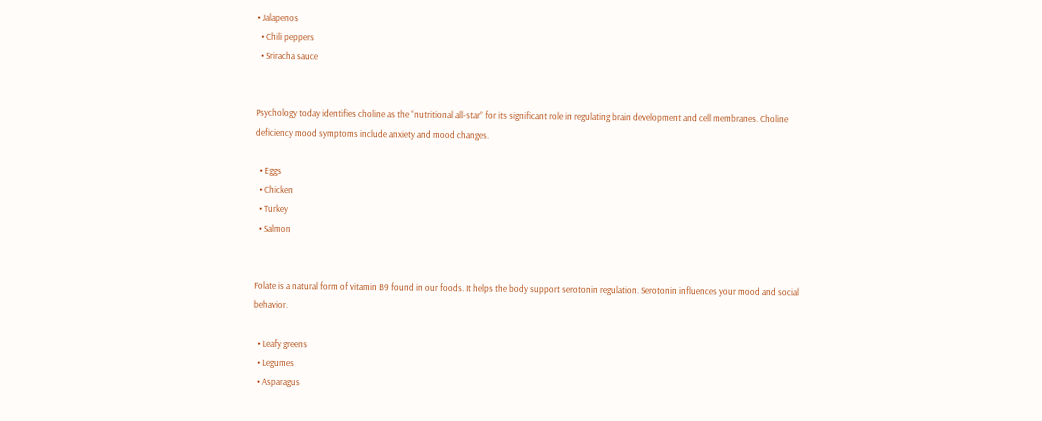• Jalapenos
  • Chili peppers
  • Sriracha sauce


Psychology today identifies choline as the “nutritional all-star” for its significant role in regulating brain development and cell membranes. Choline deficiency mood symptoms include anxiety and mood changes.

  • Eggs
  • Chicken
  • Turkey
  • Salmon


Folate is a natural form of vitamin B9 found in our foods. It helps the body support serotonin regulation. Serotonin influences your mood and social behavior.

  • Leafy greens
  • Legumes
  • Asparagus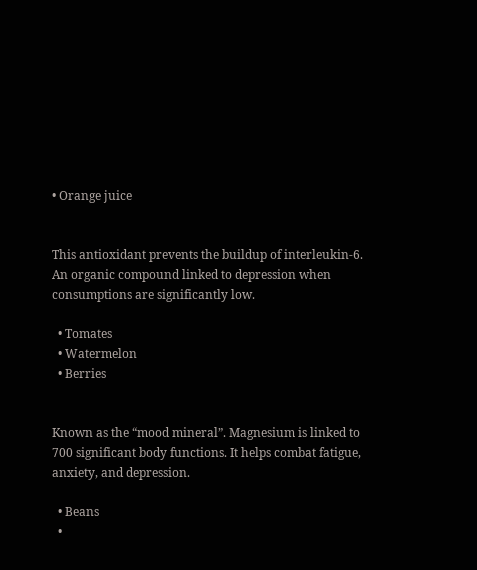• Orange juice


This antioxidant prevents the buildup of interleukin-6. An organic compound linked to depression when consumptions are significantly low.

  • Tomates
  • Watermelon
  • Berries


Known as the “mood mineral”. Magnesium is linked to 700 significant body functions. It helps combat fatigue, anxiety, and depression.

  • Beans
  •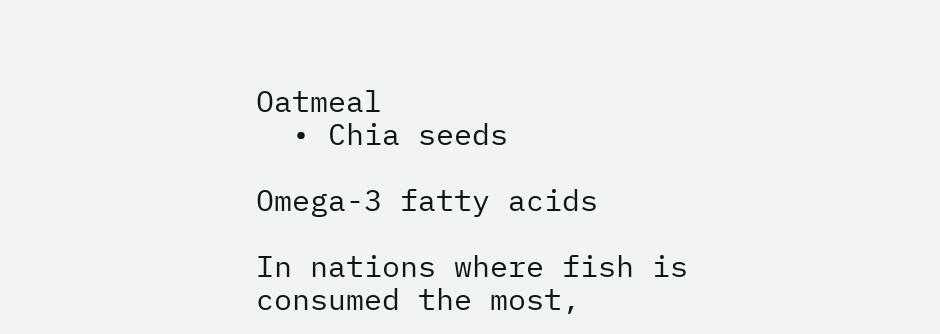Oatmeal
  • Chia seeds

Omega-3 fatty acids

In nations where fish is consumed the most,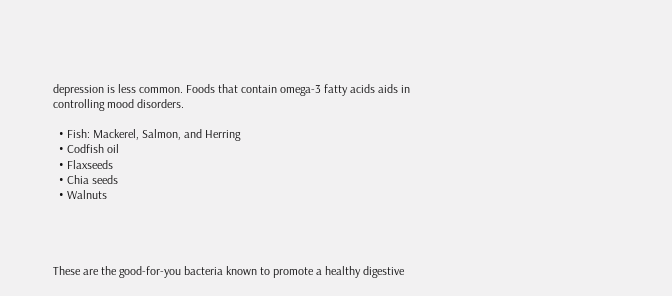depression is less common. Foods that contain omega-3 fatty acids aids in controlling mood disorders.

  • Fish: Mackerel, Salmon, and Herring
  • Codfish oil
  • Flaxseeds
  • Chia seeds
  • Walnuts




These are the good-for-you bacteria known to promote a healthy digestive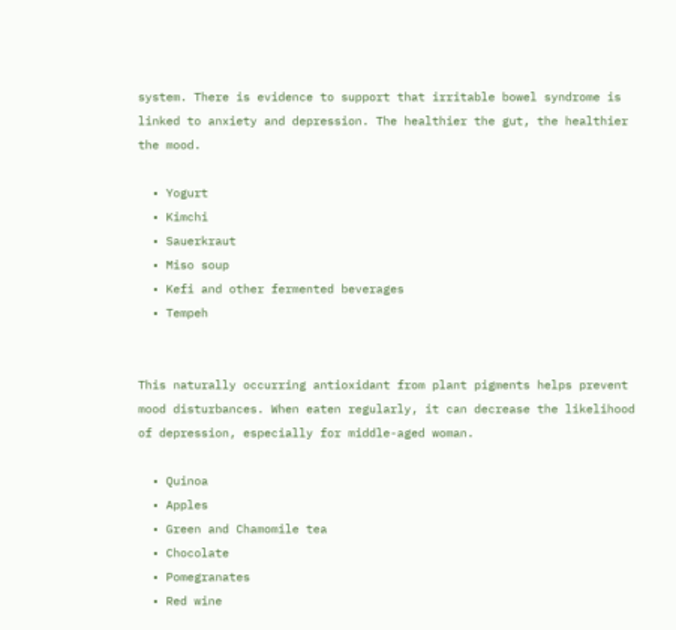system. There is evidence to support that irritable bowel syndrome is linked to anxiety and depression. The healthier the gut, the healthier the mood.

  • Yogurt
  • Kimchi
  • Sauerkraut
  • Miso soup
  • Kefi and other fermented beverages
  • Tempeh


This naturally occurring antioxidant from plant pigments helps prevent mood disturbances. When eaten regularly, it can decrease the likelihood of depression, especially for middle-aged woman.

  • Quinoa
  • Apples
  • Green and Chamomile tea
  • Chocolate
  • Pomegranates
  • Red wine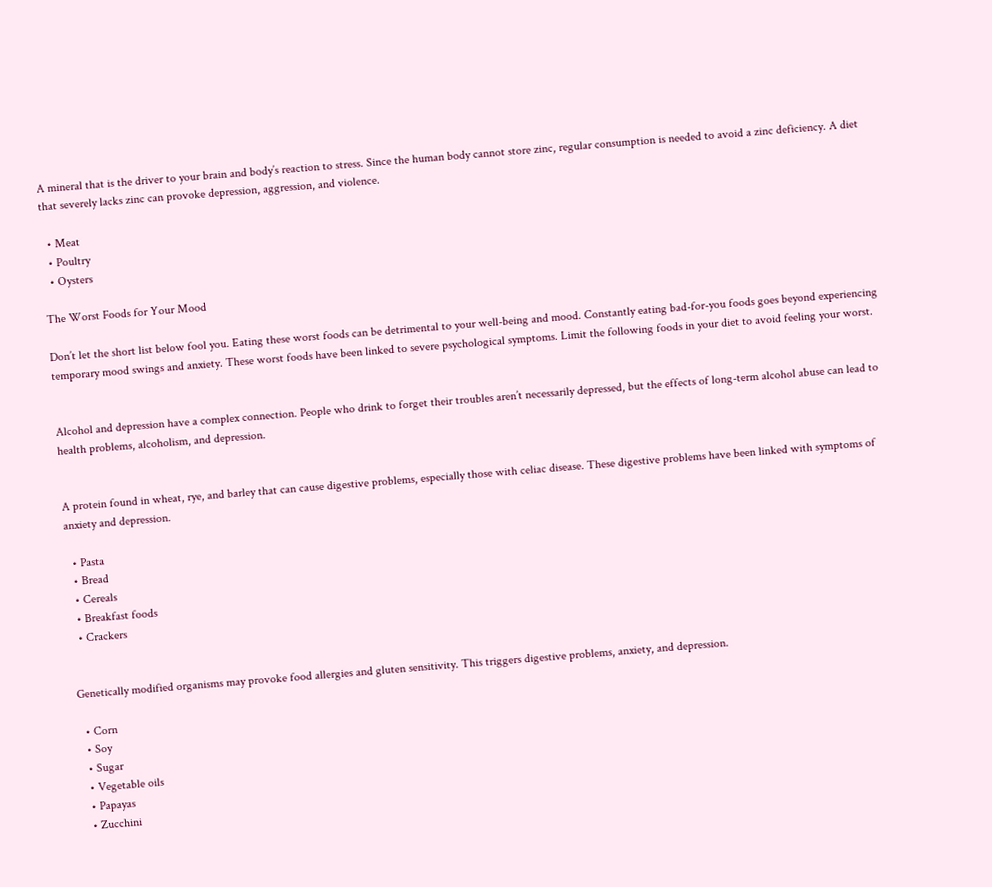A mineral that is the driver to your brain and body’s reaction to stress. Since the human body cannot store zinc, regular consumption is needed to avoid a zinc deficiency. A diet that severely lacks zinc can provoke depression, aggression, and violence.

  • Meat
  • Poultry
  • Oysters

The Worst Foods for Your Mood

Don’t let the short list below fool you. Eating these worst foods can be detrimental to your well-being and mood. Constantly eating bad-for-you foods goes beyond experiencing temporary mood swings and anxiety. These worst foods have been linked to severe psychological symptoms. Limit the following foods in your diet to avoid feeling your worst.


Alcohol and depression have a complex connection. People who drink to forget their troubles aren’t necessarily depressed, but the effects of long-term alcohol abuse can lead to health problems, alcoholism, and depression.


A protein found in wheat, rye, and barley that can cause digestive problems, especially those with celiac disease. These digestive problems have been linked with symptoms of anxiety and depression.

  • Pasta
  • Bread
  • Cereals
  • Breakfast foods
  • Crackers


Genetically modified organisms may provoke food allergies and gluten sensitivity. This triggers digestive problems, anxiety, and depression.

  • Corn
  • Soy
  • Sugar
  • Vegetable oils
  • Papayas
  • Zucchini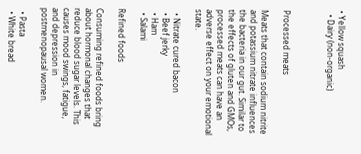• Yellow squash
  • Dairy (non-organic)



Processed meats

Meats that contain sodium nitrite and potassium nitrate influences the bacteria in our gut. Similar to the effects of gluten and GMOs, processed meats can have an adverse effect on your emotional state.

  • Nitrate cured bacon
  • Beef jerky
  • Ham
  • Salami

Refined foods

Consuming refined foods bring about hormonal changes that reduce blood sugar levels. This causes mood swings, fatigue, and depression in postmenopausal women.

  • Pasta
  • White bread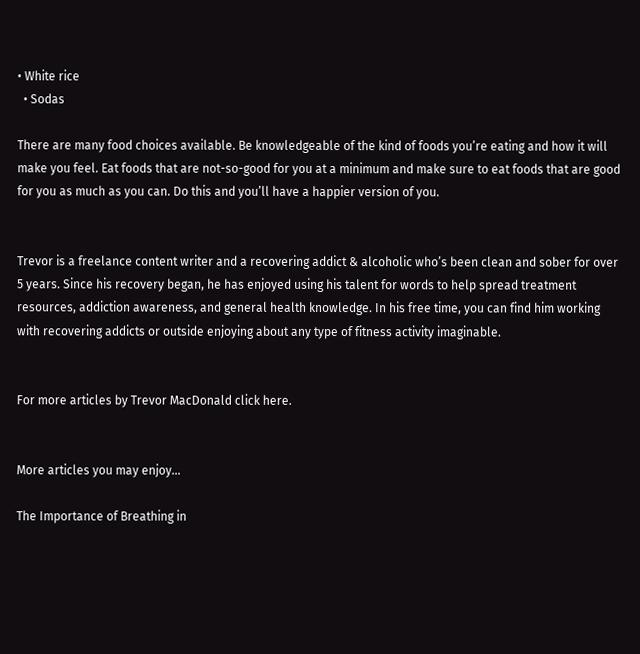• White rice
  • Sodas

There are many food choices available. Be knowledgeable of the kind of foods you’re eating and how it will make you feel. Eat foods that are not-so-good for you at a minimum and make sure to eat foods that are good for you as much as you can. Do this and you’ll have a happier version of you.


Trevor is a freelance content writer and a recovering addict & alcoholic who’s been clean and sober for over 5 years. Since his recovery began, he has enjoyed using his talent for words to help spread treatment resources, addiction awareness, and general health knowledge. In his free time, you can find him working with recovering addicts or outside enjoying about any type of fitness activity imaginable.


For more articles by Trevor MacDonald click here.


More articles you may enjoy…

The Importance of Breathing in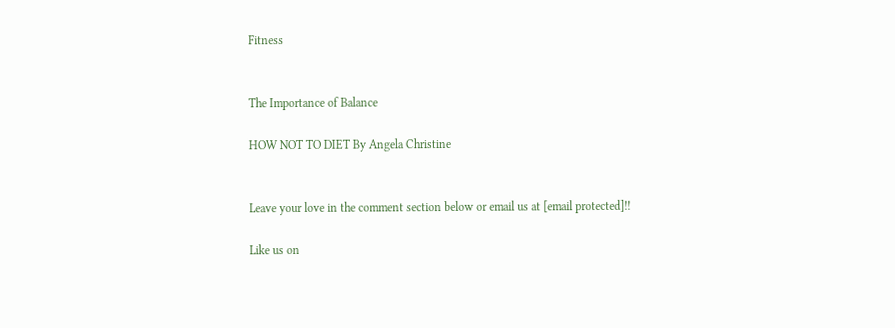Fitness


The Importance of Balance

HOW NOT TO DIET By Angela Christine


Leave your love in the comment section below or email us at [email protected]!!

Like us on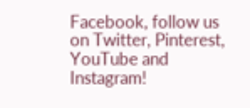Facebook, follow us on Twitter, Pinterest, YouTube and Instagram!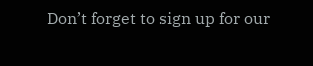Don’t forget to sign up for our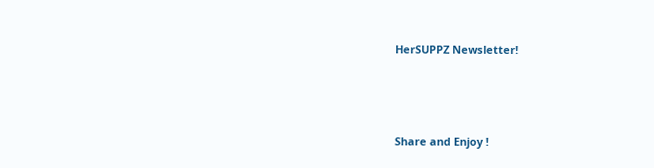HerSUPPZ Newsletter!




Share and Enjoy !